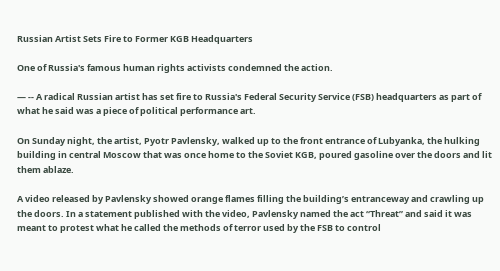Russian Artist Sets Fire to Former KGB Headquarters

One of Russia's famous human rights activists condemned the action.

— -- A radical Russian artist has set fire to Russia's Federal Security Service (FSB) headquarters as part of what he said was a piece of political performance art.

On Sunday night, the artist, Pyotr Pavlensky, walked up to the front entrance of Lubyanka, the hulking building in central Moscow that was once home to the Soviet KGB, poured gasoline over the doors and lit them ablaze.

A video released by Pavlensky showed orange flames filling the building’s entranceway and crawling up the doors. In a statement published with the video, Pavlensky named the act “Threat” and said it was meant to protest what he called the methods of terror used by the FSB to control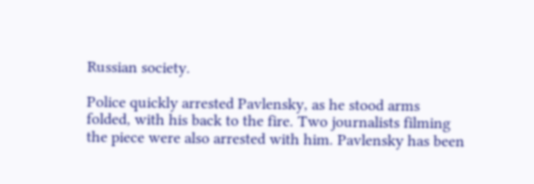Russian society.

Police quickly arrested Pavlensky, as he stood arms folded, with his back to the fire. Two journalists filming the piece were also arrested with him. Pavlensky has been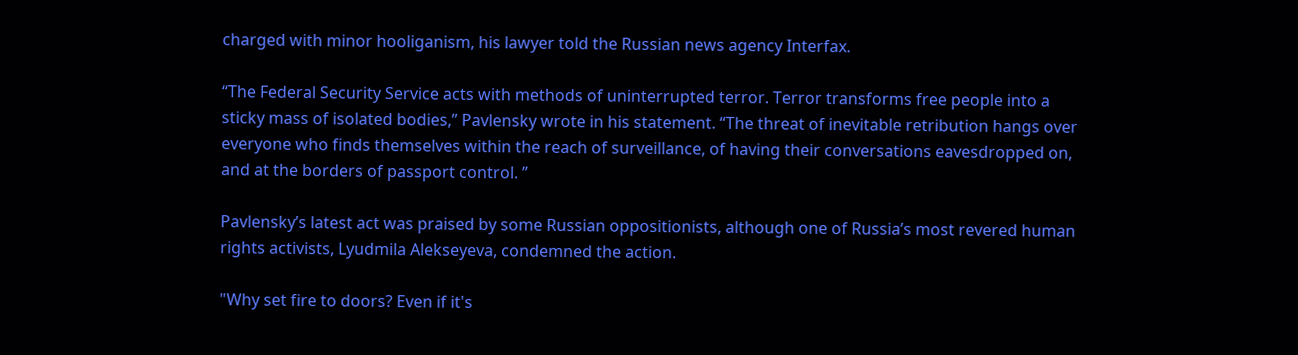charged with minor hooliganism, his lawyer told the Russian news agency Interfax.

“The Federal Security Service acts with methods of uninterrupted terror. Terror transforms free people into a sticky mass of isolated bodies,” Pavlensky wrote in his statement. “The threat of inevitable retribution hangs over everyone who finds themselves within the reach of surveillance, of having their conversations eavesdropped on, and at the borders of passport control. ”

Pavlensky’s latest act was praised by some Russian oppositionists, although one of Russia’s most revered human rights activists, Lyudmila Alekseyeva, condemned the action.

"Why set fire to doors? Even if it's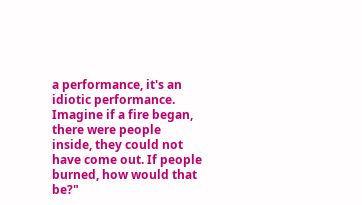a performance, it's an idiotic performance. Imagine if a fire began, there were people inside, they could not have come out. If people burned, how would that be?"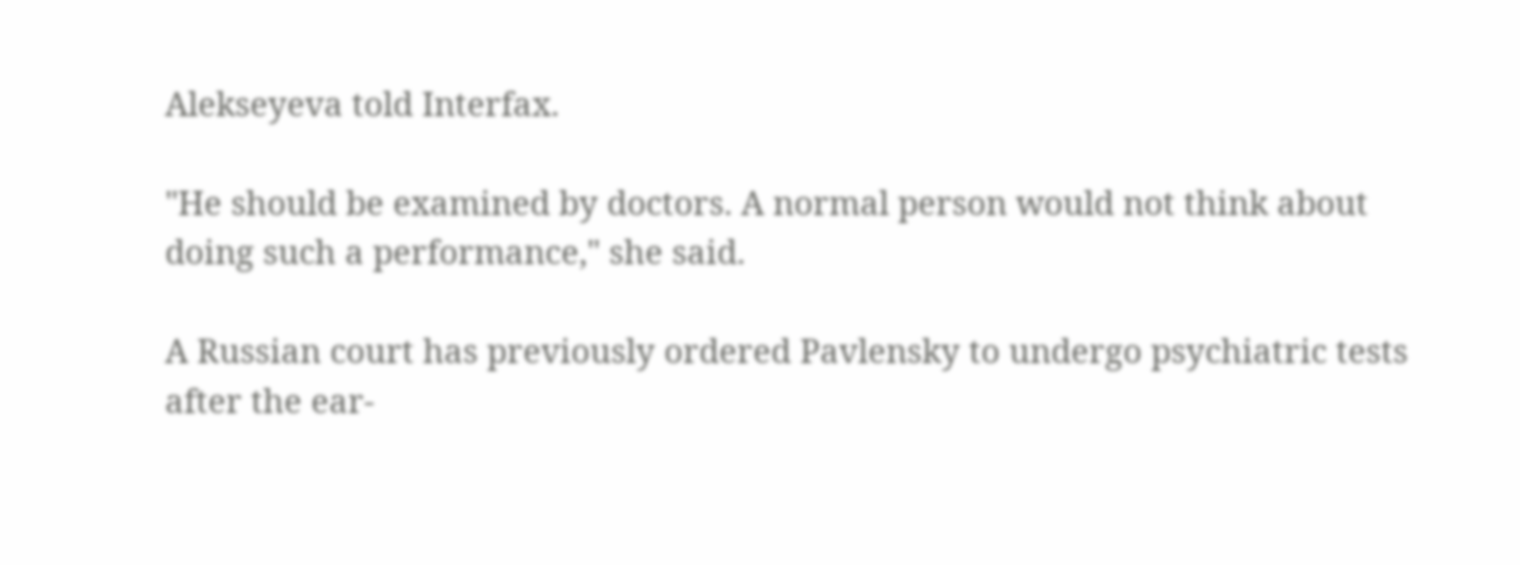Alekseyeva told Interfax.

"He should be examined by doctors. A normal person would not think about doing such a performance," she said.

A Russian court has previously ordered Pavlensky to undergo psychiatric tests after the ear-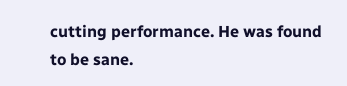cutting performance. He was found to be sane.